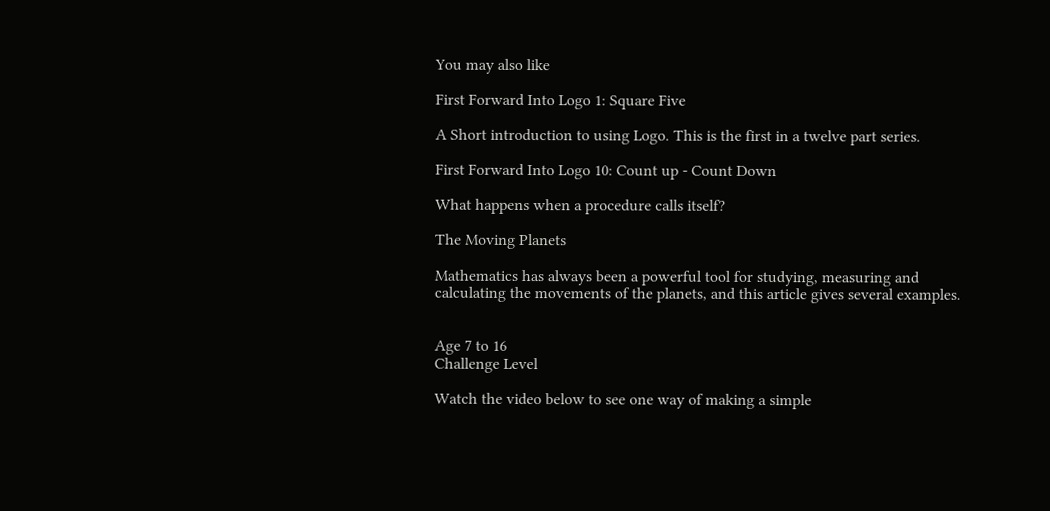You may also like

First Forward Into Logo 1: Square Five

A Short introduction to using Logo. This is the first in a twelve part series.

First Forward Into Logo 10: Count up - Count Down

What happens when a procedure calls itself?

The Moving Planets

Mathematics has always been a powerful tool for studying, measuring and calculating the movements of the planets, and this article gives several examples.


Age 7 to 16
Challenge Level

Watch the video below to see one way of making a simple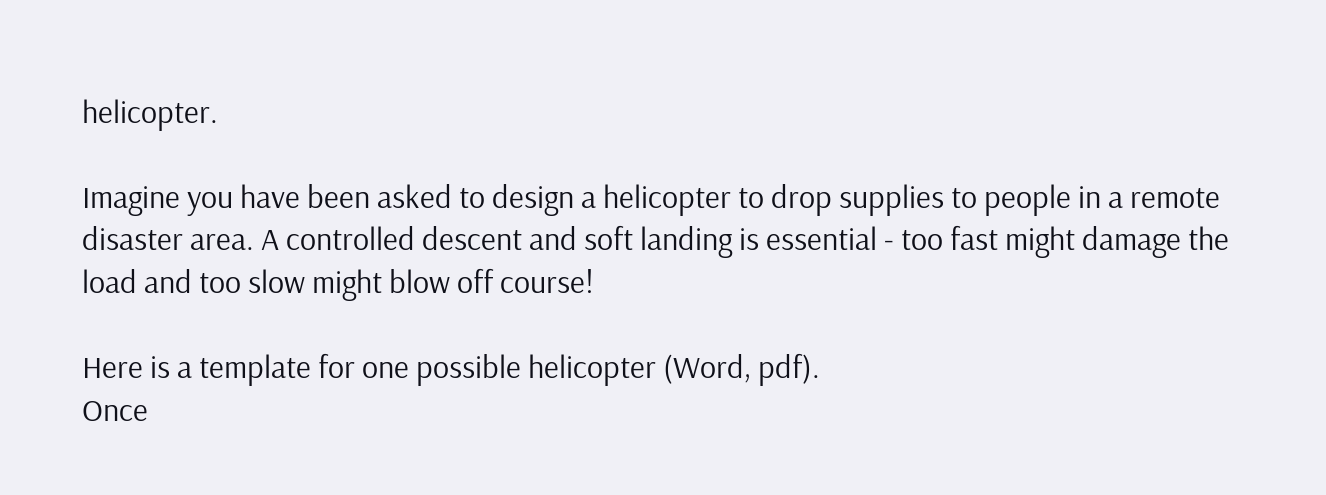helicopter.

Imagine you have been asked to design a helicopter to drop supplies to people in a remote disaster area. A controlled descent and soft landing is essential - too fast might damage the load and too slow might blow off course!

Here is a template for one possible helicopter (Word, pdf).
Once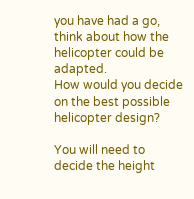you have had a go, think about how the helicopter could be adapted.
How would you decide on the best possible helicopter design?

You will need to decide the height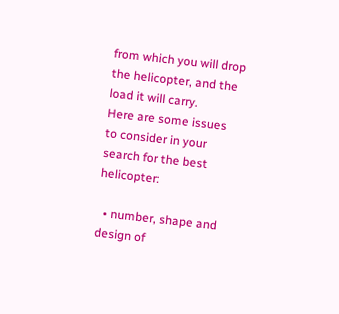from which you will drop the helicopter, and the load it will carry.
Here are some issues to consider in your search for the best helicopter:

  • number, shape and design of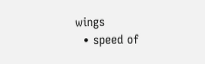wings
  • speed of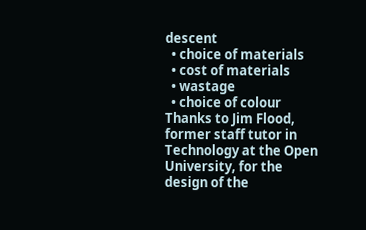descent
  • choice of materials
  • cost of materials
  • wastage
  • choice of colour
Thanks to Jim Flood, former staff tutor in Technology at the Open University, for the design of the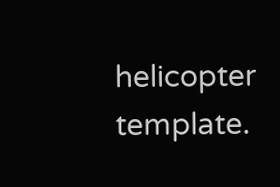helicopter template.